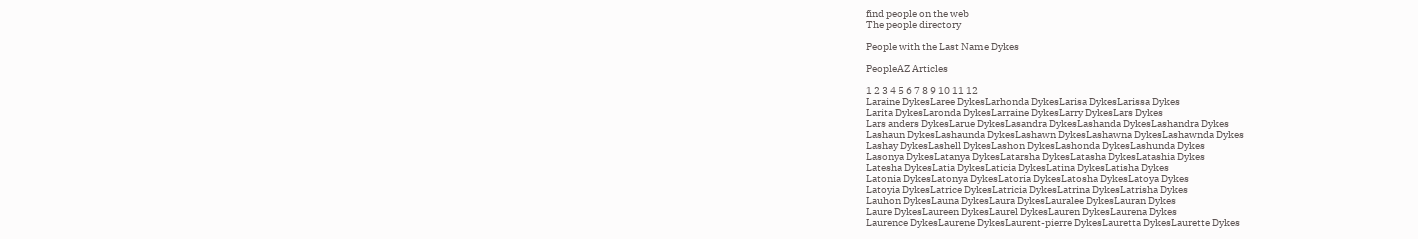find people on the web
The people directory

People with the Last Name Dykes

PeopleAZ Articles

1 2 3 4 5 6 7 8 9 10 11 12
Laraine DykesLaree DykesLarhonda DykesLarisa DykesLarissa Dykes
Larita DykesLaronda DykesLarraine DykesLarry DykesLars Dykes
Lars anders DykesLarue DykesLasandra DykesLashanda DykesLashandra Dykes
Lashaun DykesLashaunda DykesLashawn DykesLashawna DykesLashawnda Dykes
Lashay DykesLashell DykesLashon DykesLashonda DykesLashunda Dykes
Lasonya DykesLatanya DykesLatarsha DykesLatasha DykesLatashia Dykes
Latesha DykesLatia DykesLaticia DykesLatina DykesLatisha Dykes
Latonia DykesLatonya DykesLatoria DykesLatosha DykesLatoya Dykes
Latoyia DykesLatrice DykesLatricia DykesLatrina DykesLatrisha Dykes
Lauhon DykesLauna DykesLaura DykesLauralee DykesLauran Dykes
Laure DykesLaureen DykesLaurel DykesLauren DykesLaurena Dykes
Laurence DykesLaurene DykesLaurent-pierre DykesLauretta DykesLaurette Dykes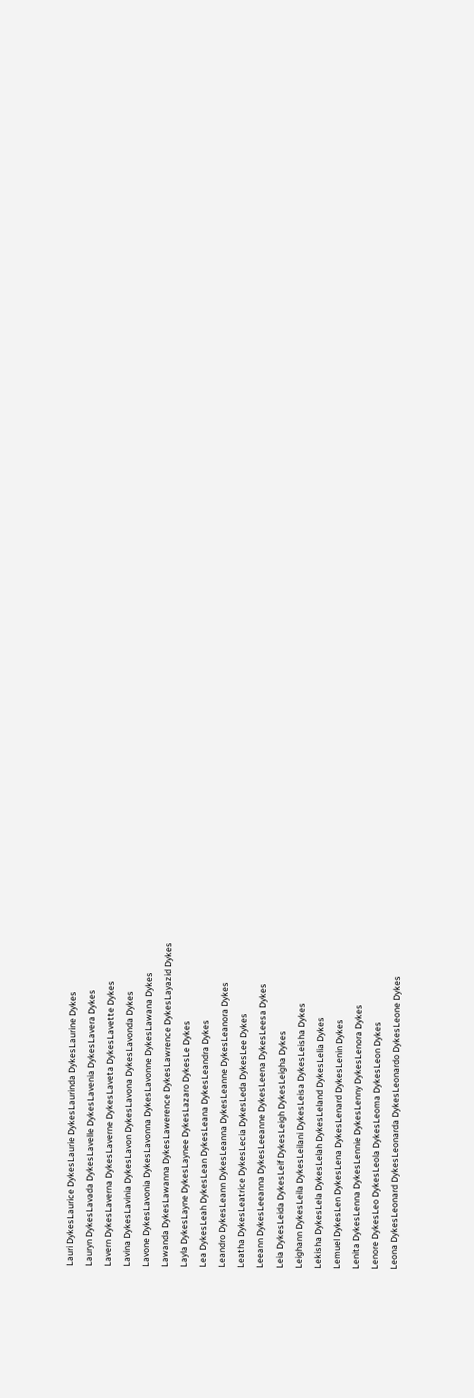Lauri DykesLaurice DykesLaurie DykesLaurinda DykesLaurine Dykes
Lauryn DykesLavada DykesLavelle DykesLavenia DykesLavera Dykes
Lavern DykesLaverna DykesLaverne DykesLaveta DykesLavette Dykes
Lavina DykesLavinia DykesLavon DykesLavona DykesLavonda Dykes
Lavone DykesLavonia DykesLavonna DykesLavonne DykesLawana Dykes
Lawanda DykesLawanna DykesLawerence DykesLawrence DykesLayazid Dykes
Layla DykesLayne DykesLaynee DykesLazaro DykesLe Dykes
Lea DykesLeah DykesLean DykesLeana DykesLeandra Dykes
Leandro DykesLeann DykesLeanna DykesLeanne DykesLeanora Dykes
Leatha DykesLeatrice DykesLecia DykesLeda DykesLee Dykes
Leeann DykesLeeanna DykesLeeanne DykesLeena DykesLeesa Dykes
Leia DykesLeida DykesLeif DykesLeigh DykesLeigha Dykes
Leighann DykesLeila DykesLeilani DykesLeisa DykesLeisha Dykes
Lekisha DykesLela DykesLelah DykesLeland DykesLelia Dykes
Lemuel DykesLen DykesLena DykesLenard DykesLenin Dykes
Lenita DykesLenna DykesLennie DykesLenny DykesLenora Dykes
Lenore DykesLeo DykesLeola DykesLeoma DykesLeon Dykes
Leona DykesLeonard DykesLeonarda DykesLeonardo DykesLeone Dykes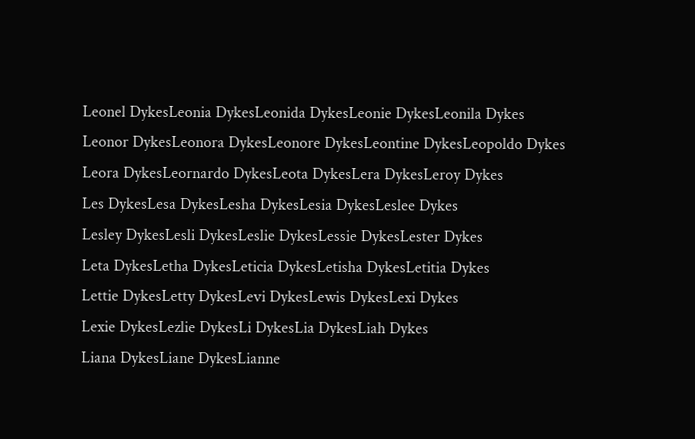Leonel DykesLeonia DykesLeonida DykesLeonie DykesLeonila Dykes
Leonor DykesLeonora DykesLeonore DykesLeontine DykesLeopoldo Dykes
Leora DykesLeornardo DykesLeota DykesLera DykesLeroy Dykes
Les DykesLesa DykesLesha DykesLesia DykesLeslee Dykes
Lesley DykesLesli DykesLeslie DykesLessie DykesLester Dykes
Leta DykesLetha DykesLeticia DykesLetisha DykesLetitia Dykes
Lettie DykesLetty DykesLevi DykesLewis DykesLexi Dykes
Lexie DykesLezlie DykesLi DykesLia DykesLiah Dykes
Liana DykesLiane DykesLianne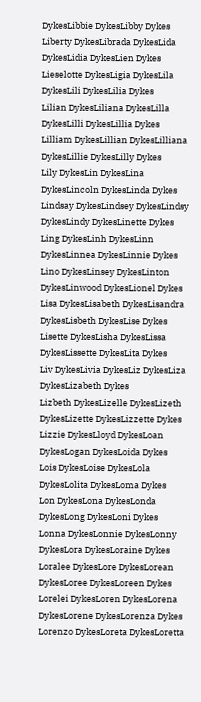DykesLibbie DykesLibby Dykes
Liberty DykesLibrada DykesLida DykesLidia DykesLien Dykes
Lieselotte DykesLigia DykesLila DykesLili DykesLilia Dykes
Lilian DykesLiliana DykesLilla DykesLilli DykesLillia Dykes
Lilliam DykesLillian DykesLilliana DykesLillie DykesLilly Dykes
Lily DykesLin DykesLina DykesLincoln DykesLinda Dykes
Lindsay DykesLindsey DykesLindsy DykesLindy DykesLinette Dykes
Ling DykesLinh DykesLinn DykesLinnea DykesLinnie Dykes
Lino DykesLinsey DykesLinton DykesLinwood DykesLionel Dykes
Lisa DykesLisabeth DykesLisandra DykesLisbeth DykesLise Dykes
Lisette DykesLisha DykesLissa DykesLissette DykesLita Dykes
Liv DykesLivia DykesLiz DykesLiza DykesLizabeth Dykes
Lizbeth DykesLizelle DykesLizeth DykesLizette DykesLizzette Dykes
Lizzie DykesLloyd DykesLoan DykesLogan DykesLoida Dykes
Lois DykesLoise DykesLola DykesLolita DykesLoma Dykes
Lon DykesLona DykesLonda DykesLong DykesLoni Dykes
Lonna DykesLonnie DykesLonny DykesLora DykesLoraine Dykes
Loralee DykesLore DykesLorean DykesLoree DykesLoreen Dykes
Lorelei DykesLoren DykesLorena DykesLorene DykesLorenza Dykes
Lorenzo DykesLoreta DykesLoretta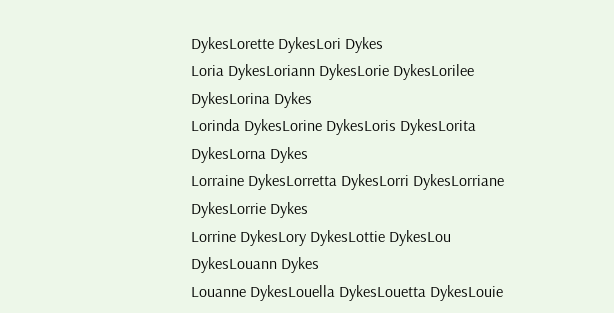DykesLorette DykesLori Dykes
Loria DykesLoriann DykesLorie DykesLorilee DykesLorina Dykes
Lorinda DykesLorine DykesLoris DykesLorita DykesLorna Dykes
Lorraine DykesLorretta DykesLorri DykesLorriane DykesLorrie Dykes
Lorrine DykesLory DykesLottie DykesLou DykesLouann Dykes
Louanne DykesLouella DykesLouetta DykesLouie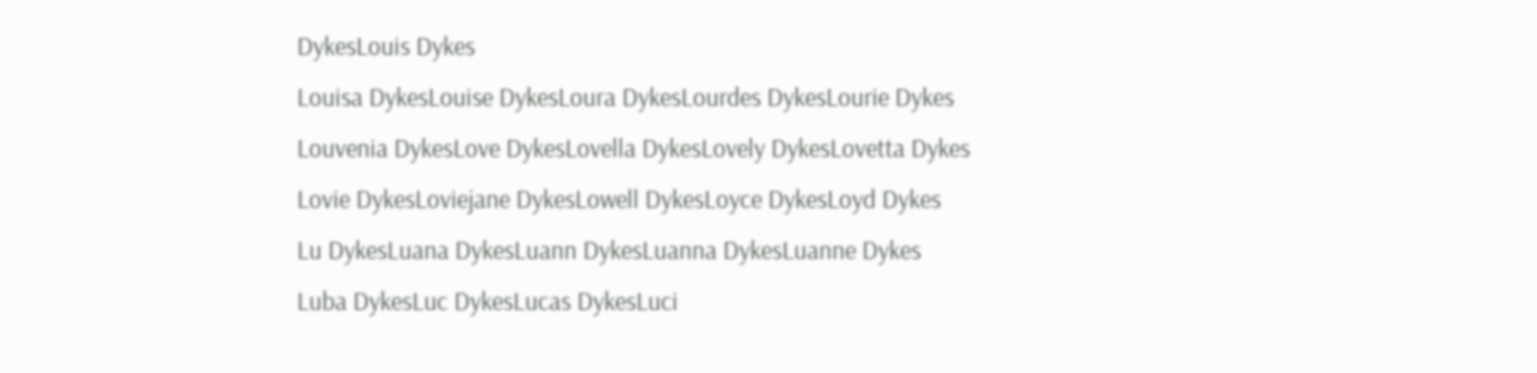DykesLouis Dykes
Louisa DykesLouise DykesLoura DykesLourdes DykesLourie Dykes
Louvenia DykesLove DykesLovella DykesLovely DykesLovetta Dykes
Lovie DykesLoviejane DykesLowell DykesLoyce DykesLoyd Dykes
Lu DykesLuana DykesLuann DykesLuanna DykesLuanne Dykes
Luba DykesLuc DykesLucas DykesLuci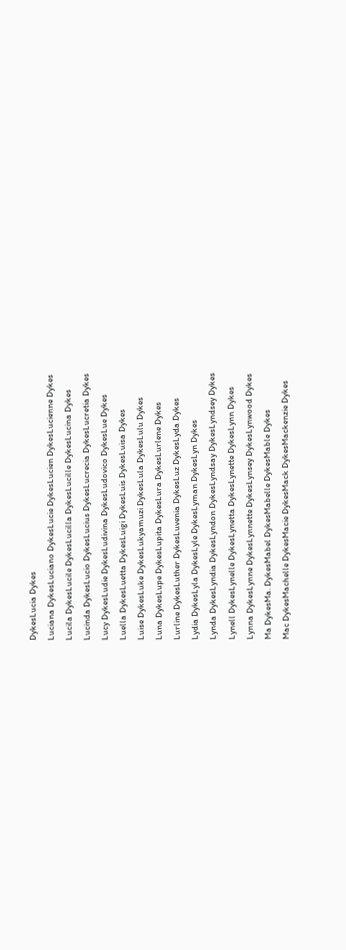DykesLucia Dykes
Luciana DykesLuciano DykesLucie DykesLucien DykesLucienne Dykes
Lucila DykesLucile DykesLucilla DykesLucille DykesLucina Dykes
Lucinda DykesLucio DykesLucius DykesLucrecia DykesLucretia Dykes
Lucy DykesLudie DykesLudivina DykesLudovico DykesLue Dykes
Luella DykesLuetta DykesLuigi DykesLuis DykesLuisa Dykes
Luise DykesLuke DykesLukyamuzi DykesLula DykesLulu Dykes
Luna DykesLupe DykesLupita DykesLura DykesLurlene Dykes
Lurline DykesLuther DykesLuvenia DykesLuz DykesLyda Dykes
Lydia DykesLyla DykesLyle DykesLyman DykesLyn Dykes
Lynda DykesLyndia DykesLyndon DykesLyndsay DykesLyndsey Dykes
Lynell DykesLynelle DykesLynetta DykesLynette DykesLynn Dykes
Lynna DykesLynne DykesLynnette DykesLynsey DykesLynwood Dykes
Ma DykesMa. DykesMabel DykesMabelle DykesMable Dykes
Mac DykesMachelle DykesMacie DykesMack DykesMackenzie Dykes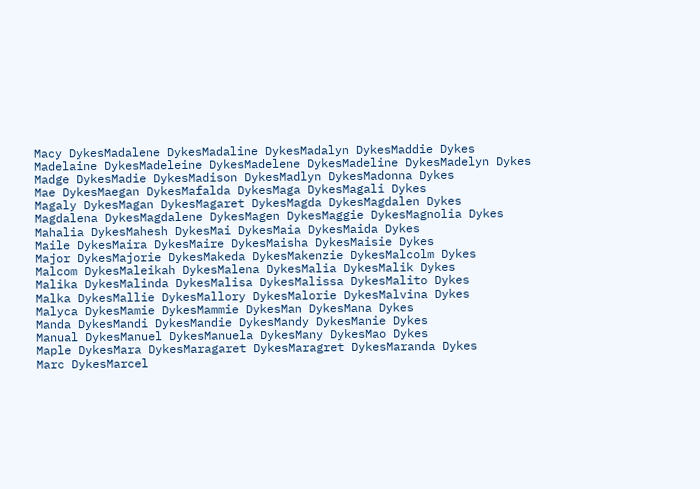Macy DykesMadalene DykesMadaline DykesMadalyn DykesMaddie Dykes
Madelaine DykesMadeleine DykesMadelene DykesMadeline DykesMadelyn Dykes
Madge DykesMadie DykesMadison DykesMadlyn DykesMadonna Dykes
Mae DykesMaegan DykesMafalda DykesMaga DykesMagali Dykes
Magaly DykesMagan DykesMagaret DykesMagda DykesMagdalen Dykes
Magdalena DykesMagdalene DykesMagen DykesMaggie DykesMagnolia Dykes
Mahalia DykesMahesh DykesMai DykesMaia DykesMaida Dykes
Maile DykesMaira DykesMaire DykesMaisha DykesMaisie Dykes
Major DykesMajorie DykesMakeda DykesMakenzie DykesMalcolm Dykes
Malcom DykesMaleikah DykesMalena DykesMalia DykesMalik Dykes
Malika DykesMalinda DykesMalisa DykesMalissa DykesMalito Dykes
Malka DykesMallie DykesMallory DykesMalorie DykesMalvina Dykes
Malyca DykesMamie DykesMammie DykesMan DykesMana Dykes
Manda DykesMandi DykesMandie DykesMandy DykesManie Dykes
Manual DykesManuel DykesManuela DykesMany DykesMao Dykes
Maple DykesMara DykesMaragaret DykesMaragret DykesMaranda Dykes
Marc DykesMarcel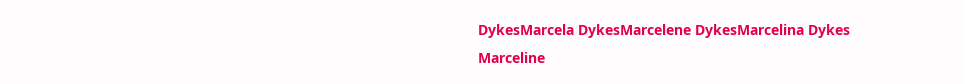DykesMarcela DykesMarcelene DykesMarcelina Dykes
Marceline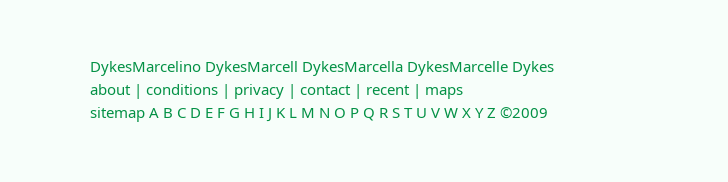DykesMarcelino DykesMarcell DykesMarcella DykesMarcelle Dykes
about | conditions | privacy | contact | recent | maps
sitemap A B C D E F G H I J K L M N O P Q R S T U V W X Y Z ©2009